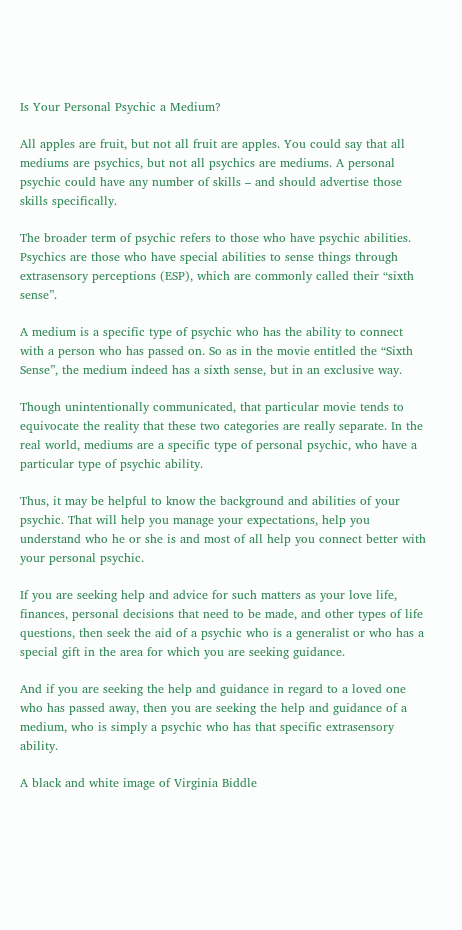Is Your Personal Psychic a Medium?

All apples are fruit, but not all fruit are apples. You could say that all mediums are psychics, but not all psychics are mediums. A personal psychic could have any number of skills – and should advertise those skills specifically.

The broader term of psychic refers to those who have psychic abilities. Psychics are those who have special abilities to sense things through extrasensory perceptions (ESP), which are commonly called their “sixth sense”.

A medium is a specific type of psychic who has the ability to connect with a person who has passed on. So as in the movie entitled the “Sixth Sense”, the medium indeed has a sixth sense, but in an exclusive way.

Though unintentionally communicated, that particular movie tends to equivocate the reality that these two categories are really separate. In the real world, mediums are a specific type of personal psychic, who have a particular type of psychic ability.

Thus, it may be helpful to know the background and abilities of your psychic. That will help you manage your expectations, help you understand who he or she is and most of all help you connect better with your personal psychic.

If you are seeking help and advice for such matters as your love life, finances, personal decisions that need to be made, and other types of life questions, then seek the aid of a psychic who is a generalist or who has a special gift in the area for which you are seeking guidance.

And if you are seeking the help and guidance in regard to a loved one who has passed away, then you are seeking the help and guidance of a medium, who is simply a psychic who has that specific extrasensory ability.

A black and white image of Virginia Biddle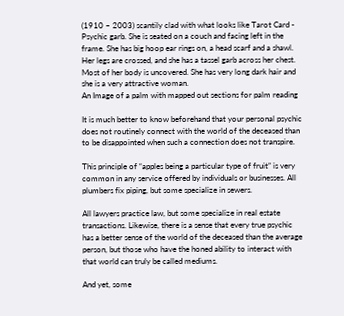(1910 – 2003) scantily clad with what looks like Tarot Card - Psychic garb. She is seated on a couch and facing left in the frame. She has big hoop ear rings on, a head scarf and a shawl. Her legs are crossed, and she has a tassel garb across her chest. Most of her body is uncovered. She has very long dark hair and she is a very attractive woman.
An Image of a palm with mapped out sections for palm reading

It is much better to know beforehand that your personal psychic does not routinely connect with the world of the deceased than to be disappointed when such a connection does not transpire.

This principle of “apples being a particular type of fruit” is very common in any service offered by individuals or businesses. All plumbers fix piping, but some specialize in sewers.

All lawyers practice law, but some specialize in real estate transactions. Likewise, there is a sense that every true psychic has a better sense of the world of the deceased than the average person, but those who have the honed ability to interact with that world can truly be called mediums.

And yet, some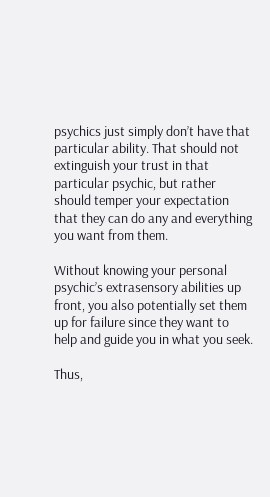psychics just simply don’t have that particular ability. That should not extinguish your trust in that particular psychic, but rather should temper your expectation that they can do any and everything you want from them.

Without knowing your personal psychic’s extrasensory abilities up front, you also potentially set them up for failure since they want to help and guide you in what you seek.

Thus,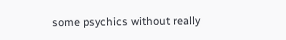some psychics without really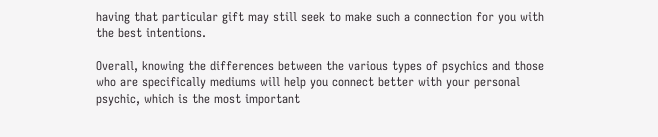having that particular gift may still seek to make such a connection for you with the best intentions.

Overall, knowing the differences between the various types of psychics and those who are specifically mediums will help you connect better with your personal psychic, which is the most important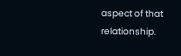aspect of that relationship.